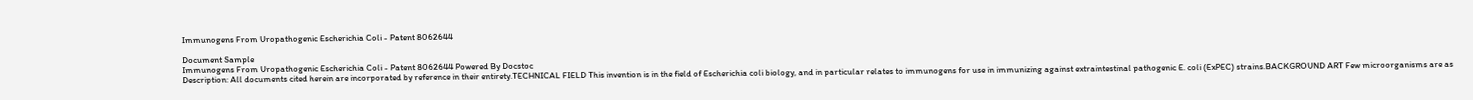Immunogens From Uropathogenic Escherichia Coli - Patent 8062644

Document Sample
Immunogens From Uropathogenic Escherichia Coli - Patent 8062644 Powered By Docstoc
Description: All documents cited herein are incorporated by reference in their entirety.TECHNICAL FIELD This invention is in the field of Escherichia coli biology, and in particular relates to immunogens for use in immunizing against extraintestinal pathogenic E. coli (ExPEC) strains.BACKGROUND ART Few microorganisms are as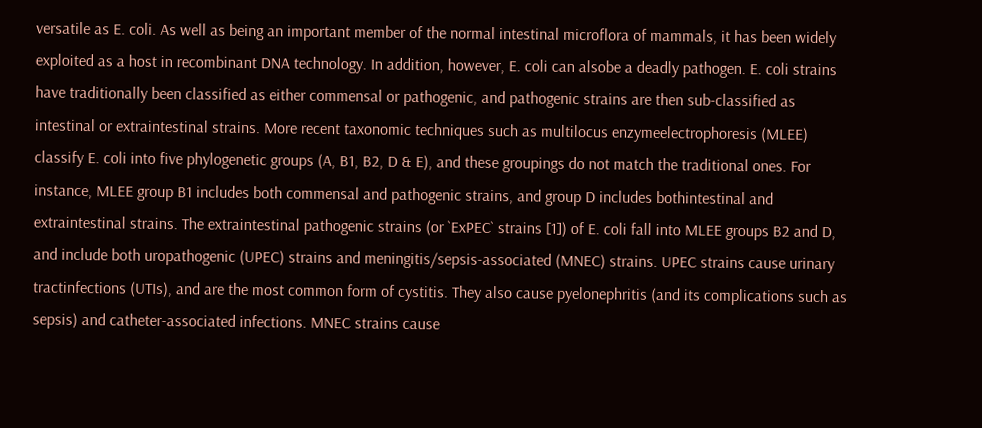versatile as E. coli. As well as being an important member of the normal intestinal microflora of mammals, it has been widely exploited as a host in recombinant DNA technology. In addition, however, E. coli can alsobe a deadly pathogen. E. coli strains have traditionally been classified as either commensal or pathogenic, and pathogenic strains are then sub-classified as intestinal or extraintestinal strains. More recent taxonomic techniques such as multilocus enzymeelectrophoresis (MLEE) classify E. coli into five phylogenetic groups (A, B1, B2, D & E), and these groupings do not match the traditional ones. For instance, MLEE group B1 includes both commensal and pathogenic strains, and group D includes bothintestinal and extraintestinal strains. The extraintestinal pathogenic strains (or `ExPEC` strains [1]) of E. coli fall into MLEE groups B2 and D, and include both uropathogenic (UPEC) strains and meningitis/sepsis-associated (MNEC) strains. UPEC strains cause urinary tractinfections (UTIs), and are the most common form of cystitis. They also cause pyelonephritis (and its complications such as sepsis) and catheter-associated infections. MNEC strains cause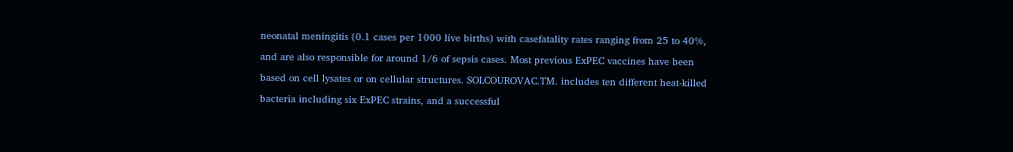neonatal meningitis (0.1 cases per 1000 live births) with casefatality rates ranging from 25 to 40%, and are also responsible for around 1/6 of sepsis cases. Most previous ExPEC vaccines have been based on cell lysates or on cellular structures. SOLCOUROVAC.TM. includes ten different heat-killed bacteria including six ExPEC strains, and a successful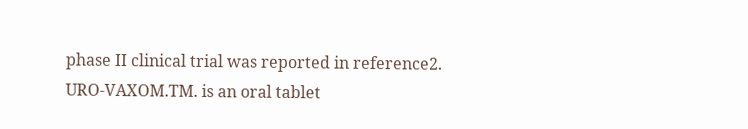phase II clinical trial was reported in reference2. URO-VAXOM.TM. is an oral tablet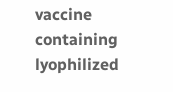vaccine containing lyophilized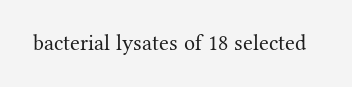bacterial lysates of 18 selected